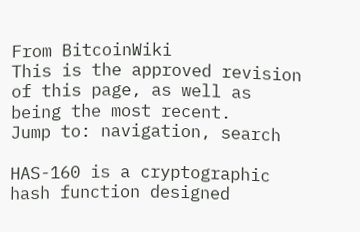From BitcoinWiki
This is the approved revision of this page, as well as being the most recent.
Jump to: navigation, search

HAS-160 is a cryptographic hash function designed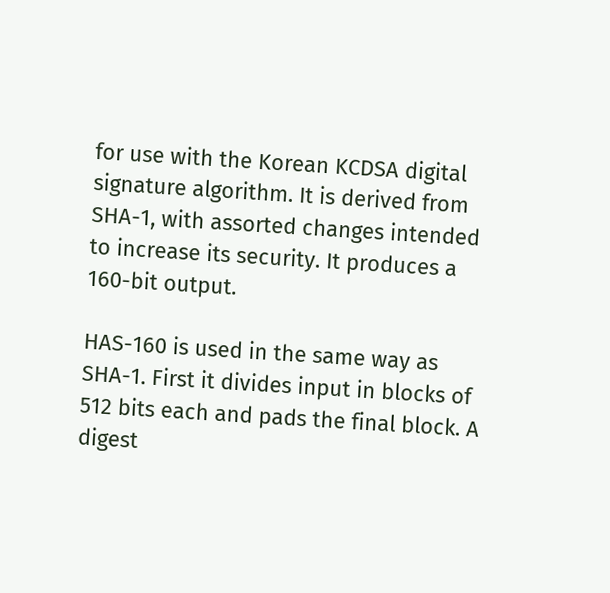for use with the Korean KCDSA digital signature algorithm. It is derived from SHA-1, with assorted changes intended to increase its security. It produces a 160-bit output.

HAS-160 is used in the same way as SHA-1. First it divides input in blocks of 512 bits each and pads the final block. A digest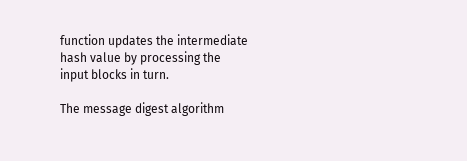function updates the intermediate hash value by processing the input blocks in turn.

The message digest algorithm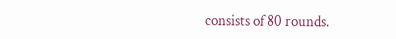consists of 80 rounds.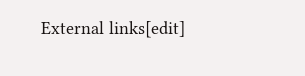External links[edit]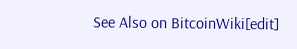See Also on BitcoinWiki[edit]